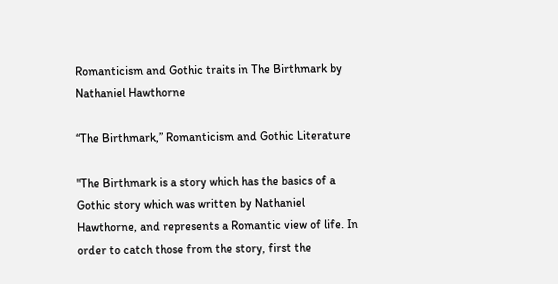Romanticism and Gothic traits in The Birthmark by Nathaniel Hawthorne

“The Birthmark,” Romanticism and Gothic Literature

"The Birthmark is a story which has the basics of a Gothic story which was written by Nathaniel Hawthorne, and represents a Romantic view of life. In order to catch those from the story, first the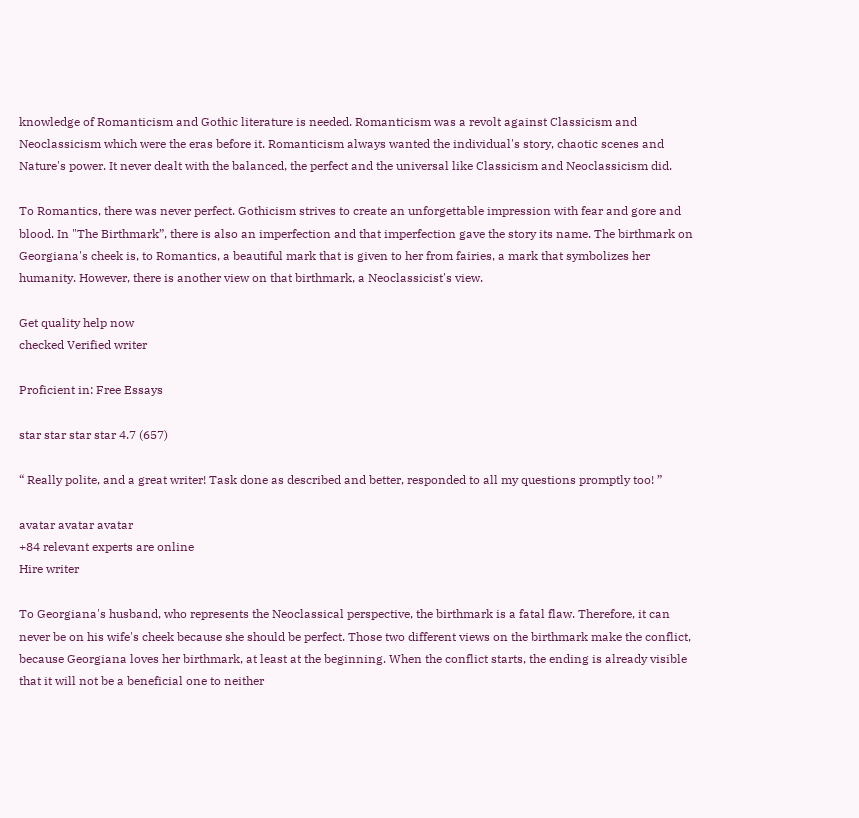knowledge of Romanticism and Gothic literature is needed. Romanticism was a revolt against Classicism and Neoclassicism which were the eras before it. Romanticism always wanted the individual's story, chaotic scenes and Nature's power. It never dealt with the balanced, the perfect and the universal like Classicism and Neoclassicism did.

To Romantics, there was never perfect. Gothicism strives to create an unforgettable impression with fear and gore and blood. In "The Birthmark”, there is also an imperfection and that imperfection gave the story its name. The birthmark on Georgiana's cheek is, to Romantics, a beautiful mark that is given to her from fairies, a mark that symbolizes her humanity. However, there is another view on that birthmark, a Neoclassicist's view.

Get quality help now
checked Verified writer

Proficient in: Free Essays

star star star star 4.7 (657)

“ Really polite, and a great writer! Task done as described and better, responded to all my questions promptly too! ”

avatar avatar avatar
+84 relevant experts are online
Hire writer

To Georgiana's husband, who represents the Neoclassical perspective, the birthmark is a fatal flaw. Therefore, it can never be on his wife's cheek because she should be perfect. Those two different views on the birthmark make the conflict, because Georgiana loves her birthmark, at least at the beginning. When the conflict starts, the ending is already visible that it will not be a beneficial one to neither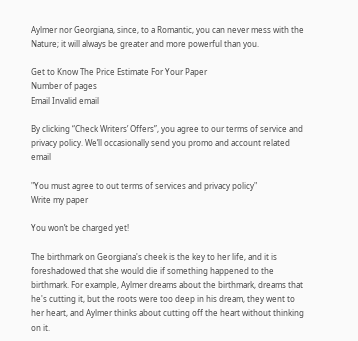Aylmer nor Georgiana, since, to a Romantic, you can never mess with the Nature; it will always be greater and more powerful than you.

Get to Know The Price Estimate For Your Paper
Number of pages
Email Invalid email

By clicking “Check Writers’ Offers”, you agree to our terms of service and privacy policy. We’ll occasionally send you promo and account related email

"You must agree to out terms of services and privacy policy"
Write my paper

You won’t be charged yet!

The birthmark on Georgiana's cheek is the key to her life, and it is foreshadowed that she would die if something happened to the birthmark. For example, Aylmer dreams about the birthmark, dreams that he's cutting it, but the roots were too deep in his dream, they went to her heart, and Aylmer thinks about cutting off the heart without thinking on it.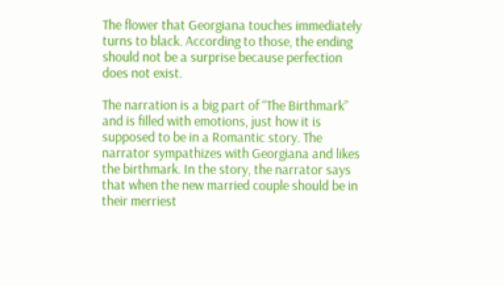The flower that Georgiana touches immediately turns to black. According to those, the ending should not be a surprise because perfection does not exist.

The narration is a big part of “The Birthmark” and is filled with emotions, just how it is supposed to be in a Romantic story. The narrator sympathizes with Georgiana and likes the birthmark. In the story, the narrator says that when the new married couple should be in their merriest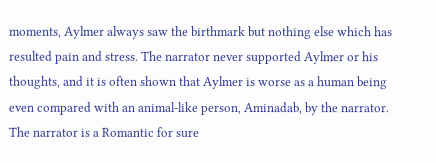moments, Aylmer always saw the birthmark but nothing else which has resulted pain and stress. The narrator never supported Aylmer or his thoughts, and it is often shown that Aylmer is worse as a human being even compared with an animal-like person, Aminadab, by the narrator. The narrator is a Romantic for sure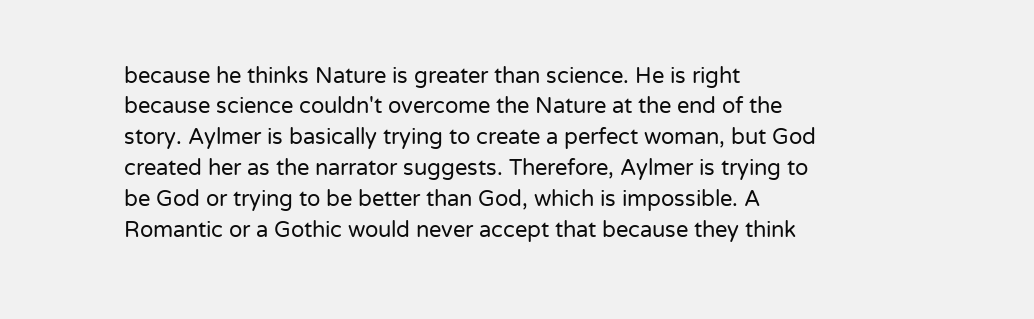because he thinks Nature is greater than science. He is right because science couldn't overcome the Nature at the end of the story. Aylmer is basically trying to create a perfect woman, but God created her as the narrator suggests. Therefore, Aylmer is trying to be God or trying to be better than God, which is impossible. A Romantic or a Gothic would never accept that because they think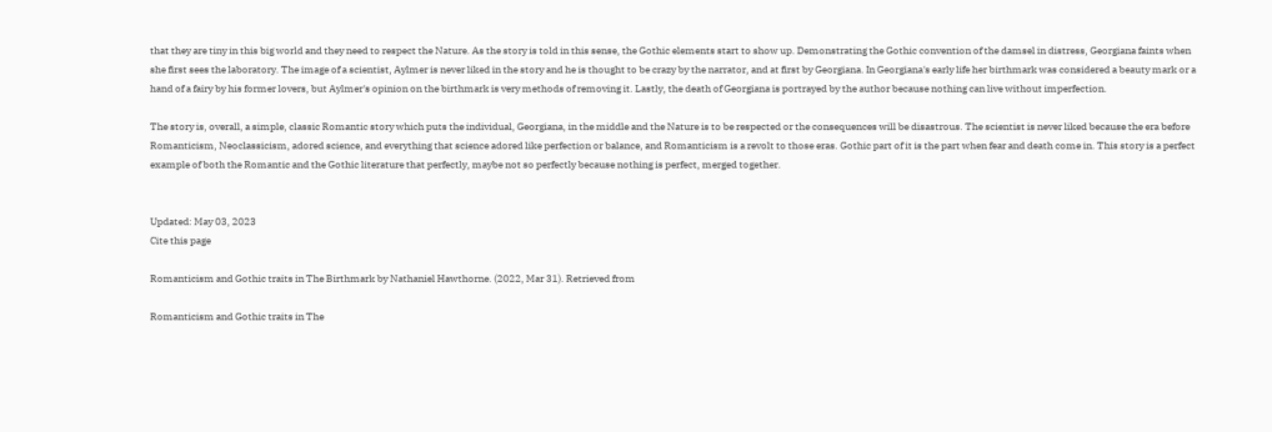that they are tiny in this big world and they need to respect the Nature. As the story is told in this sense, the Gothic elements start to show up. Demonstrating the Gothic convention of the damsel in distress, Georgiana faints when she first sees the laboratory. The image of a scientist, Aylmer is never liked in the story and he is thought to be crazy by the narrator, and at first by Georgiana. In Georgiana's early life her birthmark was considered a beauty mark or a hand of a fairy by his former lovers, but Aylmer's opinion on the birthmark is very methods of removing it. Lastly, the death of Georgiana is portrayed by the author because nothing can live without imperfection.

The story is, overall, a simple, classic Romantic story which puts the individual, Georgiana, in the middle and the Nature is to be respected or the consequences will be disastrous. The scientist is never liked because the era before Romanticism, Neoclassicism, adored science, and everything that science adored like perfection or balance, and Romanticism is a revolt to those eras. Gothic part of it is the part when fear and death come in. This story is a perfect example of both the Romantic and the Gothic literature that perfectly, maybe not so perfectly because nothing is perfect, merged together.


Updated: May 03, 2023
Cite this page

Romanticism and Gothic traits in The Birthmark by Nathaniel Hawthorne. (2022, Mar 31). Retrieved from

Romanticism and Gothic traits in The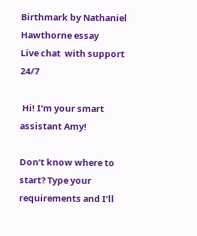Birthmark by Nathaniel Hawthorne essay
Live chat  with support 24/7

 Hi! I’m your smart assistant Amy!

Don’t know where to start? Type your requirements and I’ll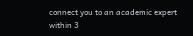connect you to an academic expert within 3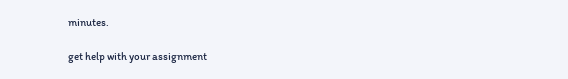minutes.

get help with your assignment